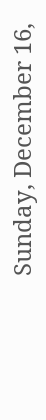Sunday, December 16,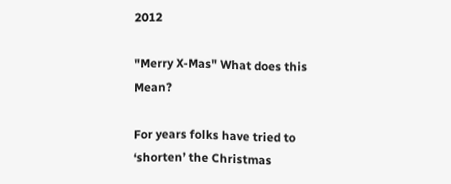2012

"Merry X-Mas" What does this Mean?

For years folks have tried to ‘shorten’ the Christmas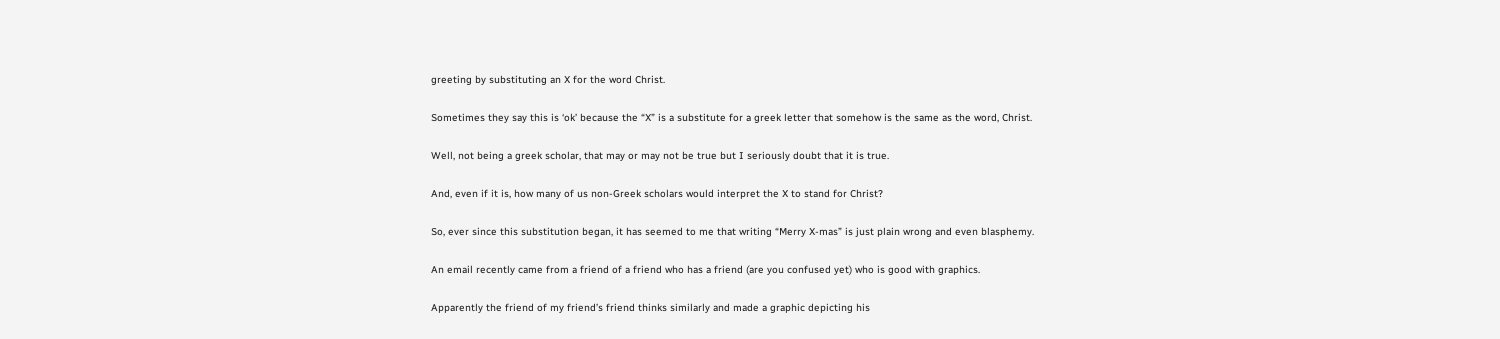greeting by substituting an X for the word Christ.

Sometimes they say this is ‘ok’ because the “X” is a substitute for a greek letter that somehow is the same as the word, Christ.

Well, not being a greek scholar, that may or may not be true but I seriously doubt that it is true.

And, even if it is, how many of us non-Greek scholars would interpret the X to stand for Christ?

So, ever since this substitution began, it has seemed to me that writing “Merry X-mas” is just plain wrong and even blasphemy.

An email recently came from a friend of a friend who has a friend (are you confused yet) who is good with graphics.

Apparently the friend of my friend’s friend thinks similarly and made a graphic depicting his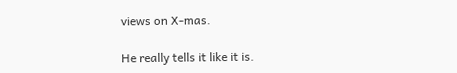views on X-mas.

He really tells it like it is.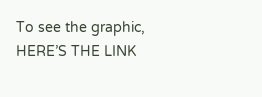To see the graphic, HERE’S THE LINK